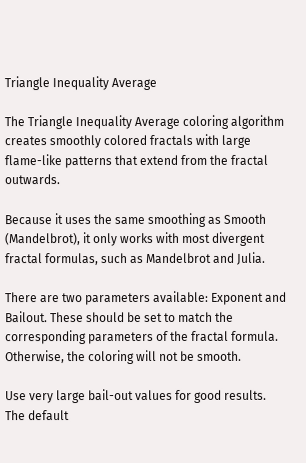Triangle Inequality Average

The Triangle Inequality Average coloring algorithm creates smoothly colored fractals with large flame-like patterns that extend from the fractal outwards.

Because it uses the same smoothing as Smooth (Mandelbrot), it only works with most divergent fractal formulas, such as Mandelbrot and Julia.

There are two parameters available: Exponent and Bailout. These should be set to match the corresponding parameters of the fractal formula. Otherwise, the coloring will not be smooth.

Use very large bail-out values for good results. The default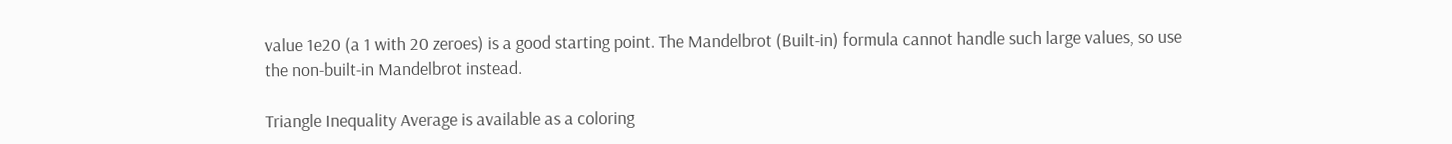value 1e20 (a 1 with 20 zeroes) is a good starting point. The Mandelbrot (Built-in) formula cannot handle such large values, so use the non-built-in Mandelbrot instead.

Triangle Inequality Average is available as a coloring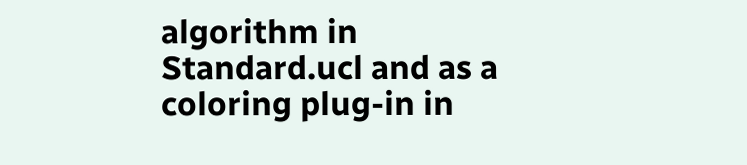algorithm in Standard.ucl and as a coloring plug-in in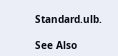Standard.ulb.

See Also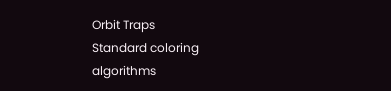Orbit Traps
Standard coloring algorithms